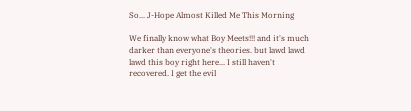So... J-Hope Almost Killed Me This Morning

We finally know what Boy Meets!!! and it's much darker than everyone's theories. but lawd lawd lawd this boy right here... I still haven't recovered. I get the evil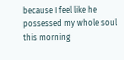because I feel like he possessed my whole soul this morning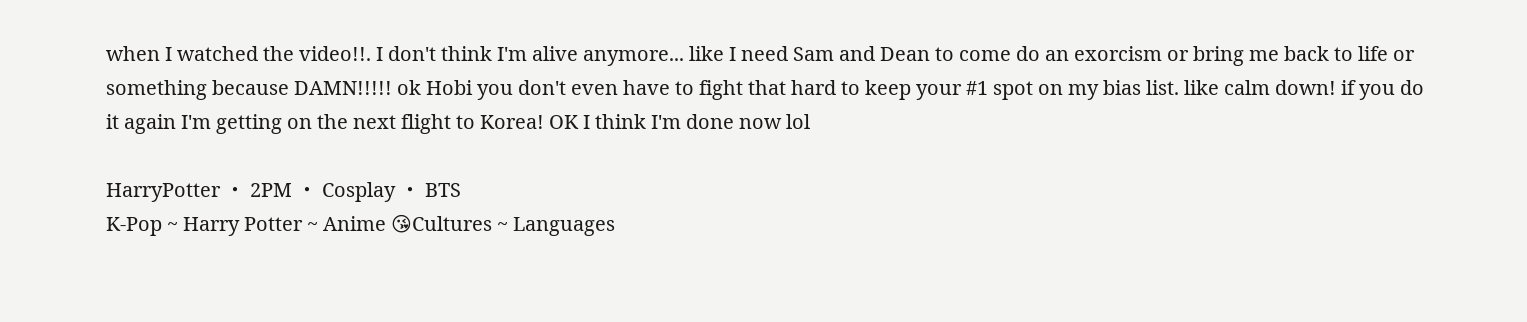when I watched the video!!. I don't think I'm alive anymore... like I need Sam and Dean to come do an exorcism or bring me back to life or something because DAMN!!!!! ok Hobi you don't even have to fight that hard to keep your #1 spot on my bias list. like calm down! if you do it again I'm getting on the next flight to Korea! OK I think I'm done now lol

HarryPotter ・ 2PM ・ Cosplay ・ BTS
K-Pop ~ Harry Potter ~ Anime 😘Cultures ~ Languages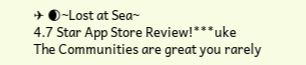✈ 🌒~Lost at Sea~
4.7 Star App Store Review!***uke
The Communities are great you rarely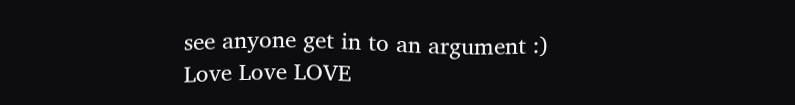see anyone get in to an argument :)
Love Love LOVE